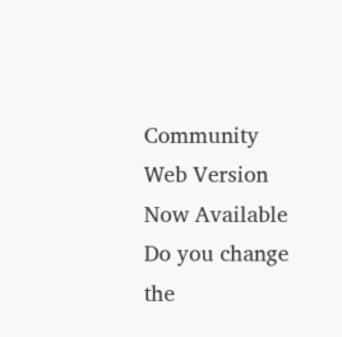Community Web Version Now Available
Do you change the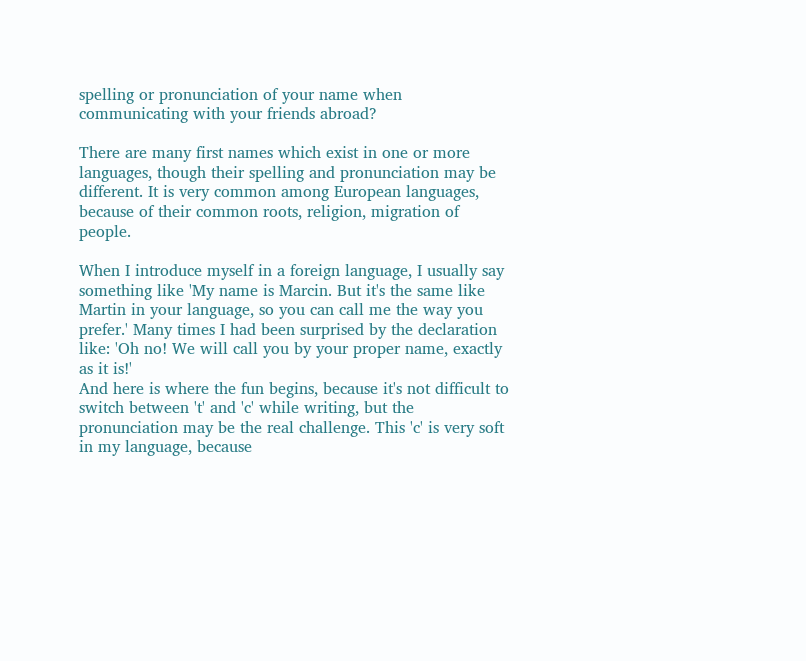spelling or pronunciation of your name when communicating with your friends abroad?

There are many first names which exist in one or more languages, though their spelling and pronunciation may be different. It is very common among European languages, because of their common roots, religion, migration of people.

When I introduce myself in a foreign language, I usually say something like 'My name is Marcin. But it's the same like Martin in your language, so you can call me the way you prefer.' Many times I had been surprised by the declaration like: 'Oh no! We will call you by your proper name, exactly as it is!'
And here is where the fun begins, because it's not difficult to switch between 't' and 'c' while writing, but the pronunciation may be the real challenge. This 'c' is very soft in my language, because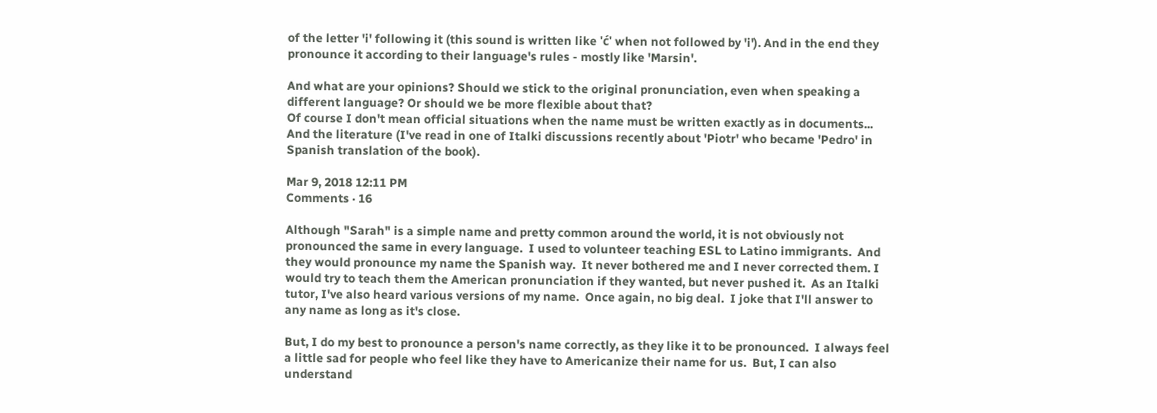of the letter 'i' following it (this sound is written like 'ć' when not followed by 'i'). And in the end they pronounce it according to their language's rules - mostly like 'Marsin'.

And what are your opinions? Should we stick to the original pronunciation, even when speaking a different language? Or should we be more flexible about that?
Of course I don't mean official situations when the name must be written exactly as in documents... And the literature (I've read in one of Italki discussions recently about 'Piotr' who became 'Pedro' in Spanish translation of the book).

Mar 9, 2018 12:11 PM
Comments · 16

Although "Sarah" is a simple name and pretty common around the world, it is not obviously not pronounced the same in every language.  I used to volunteer teaching ESL to Latino immigrants.  And they would pronounce my name the Spanish way.  It never bothered me and I never corrected them. I would try to teach them the American pronunciation if they wanted, but never pushed it.  As an Italki tutor, I've also heard various versions of my name.  Once again, no big deal.  I joke that I'll answer to any name as long as it's close.

But, I do my best to pronounce a person's name correctly, as they like it to be pronounced.  I always feel a little sad for people who feel like they have to Americanize their name for us.  But, I can also understand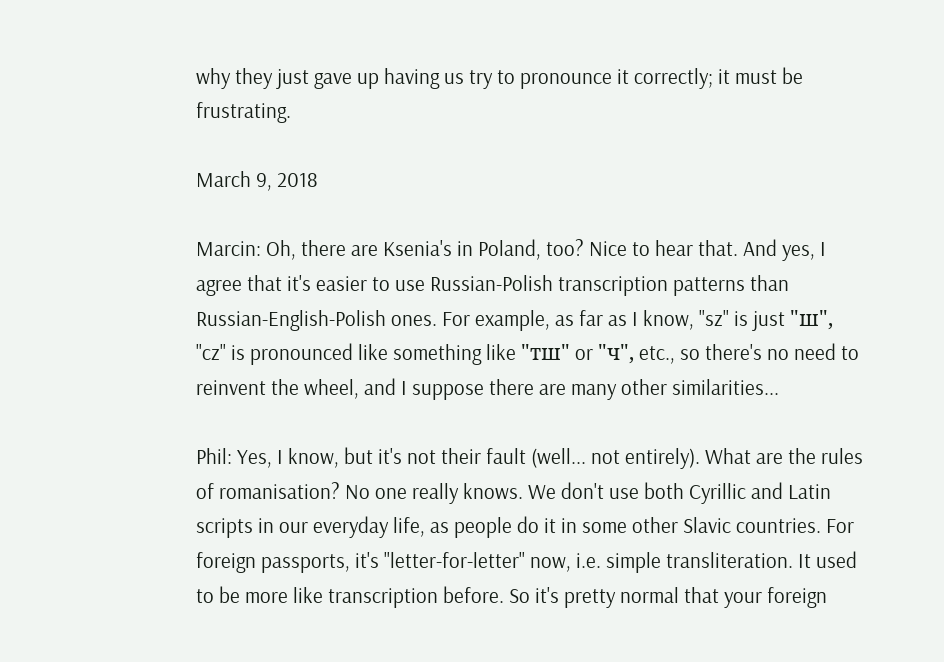why they just gave up having us try to pronounce it correctly; it must be frustrating.

March 9, 2018

Marcin: Oh, there are Ksenia's in Poland, too? Nice to hear that. And yes, I agree that it's easier to use Russian-Polish transcription patterns than Russian-English-Polish ones. For example, as far as I know, "sz" is just "ш", "cz" is pronounced like something like "тш" or "ч", etc., so there's no need to reinvent the wheel, and I suppose there are many other similarities...

Phil: Yes, I know, but it's not their fault (well... not entirely). What are the rules of romanisation? No one really knows. We don't use both Cyrillic and Latin scripts in our everyday life, as people do it in some other Slavic countries. For foreign passports, it's "letter-for-letter" now, i.e. simple transliteration. It used to be more like transcription before. So it's pretty normal that your foreign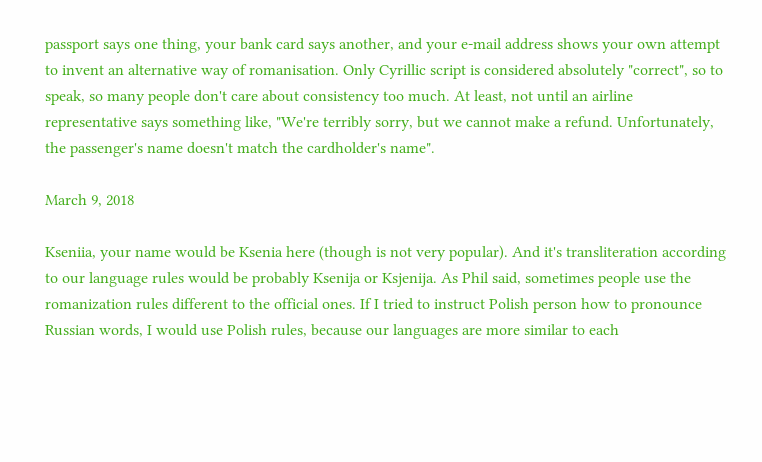passport says one thing, your bank card says another, and your e-mail address shows your own attempt to invent an alternative way of romanisation. Only Cyrillic script is considered absolutely "correct", so to speak, so many people don't care about consistency too much. At least, not until an airline representative says something like, "We're terribly sorry, but we cannot make a refund. Unfortunately, the passenger's name doesn't match the cardholder's name".

March 9, 2018

Kseniia, your name would be Ksenia here (though is not very popular). And it's transliteration according to our language rules would be probably Ksenija or Ksjenija. As Phil said, sometimes people use the romanization rules different to the official ones. If I tried to instruct Polish person how to pronounce Russian words, I would use Polish rules, because our languages are more similar to each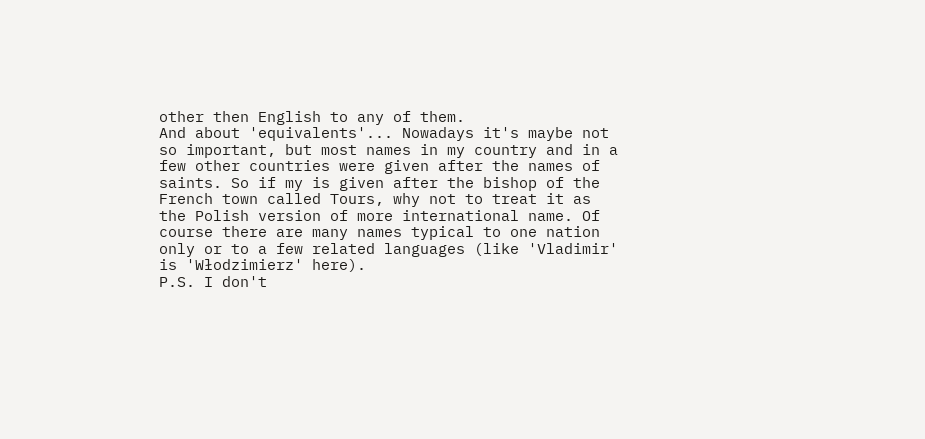other then English to any of them.
And about 'equivalents'... Nowadays it's maybe not so important, but most names in my country and in a few other countries were given after the names of saints. So if my is given after the bishop of the French town called Tours, why not to treat it as the Polish version of more international name. Of course there are many names typical to one nation only or to a few related languages (like 'Vladimir' is 'Włodzimierz' here).
P.S. I don't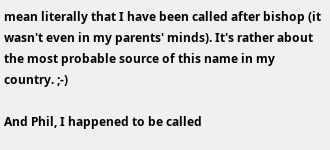mean literally that I have been called after bishop (it wasn't even in my parents' minds). It's rather about the most probable source of this name in my country. ;-)

And Phil, I happened to be called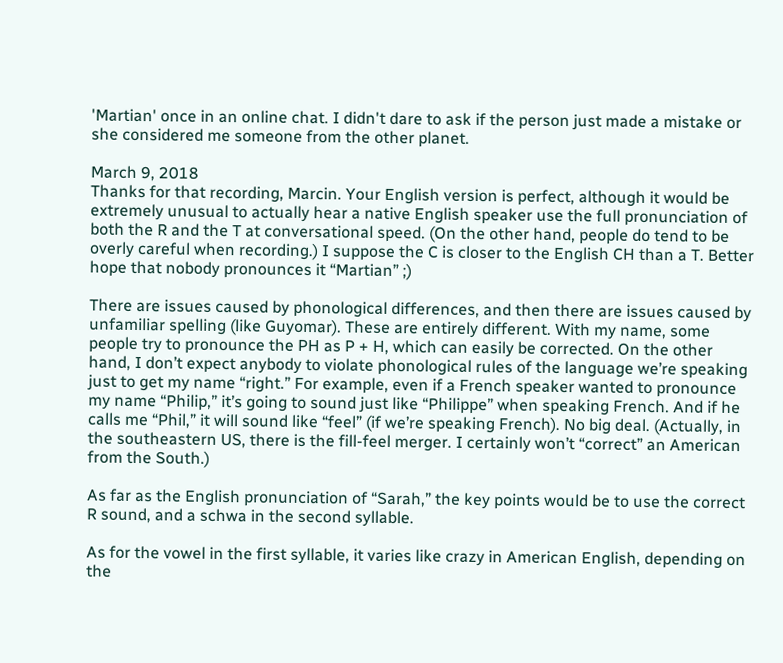'Martian' once in an online chat. I didn't dare to ask if the person just made a mistake or she considered me someone from the other planet.

March 9, 2018
Thanks for that recording, Marcin. Your English version is perfect, although it would be extremely unusual to actually hear a native English speaker use the full pronunciation of both the R and the T at conversational speed. (On the other hand, people do tend to be overly careful when recording.) I suppose the C is closer to the English CH than a T. Better hope that nobody pronounces it “Martian” ;)

There are issues caused by phonological differences, and then there are issues caused by unfamiliar spelling (like Guyomar). These are entirely different. With my name, some people try to pronounce the PH as P + H, which can easily be corrected. On the other hand, I don’t expect anybody to violate phonological rules of the language we’re speaking just to get my name “right.” For example, even if a French speaker wanted to pronounce my name “Philip,” it’s going to sound just like “Philippe” when speaking French. And if he calls me “Phil,” it will sound like “feel” (if we’re speaking French). No big deal. (Actually, in the southeastern US, there is the fill-feel merger. I certainly won’t “correct” an American from the South.)

As far as the English pronunciation of “Sarah,” the key points would be to use the correct R sound, and a schwa in the second syllable.

As for the vowel in the first syllable, it varies like crazy in American English, depending on the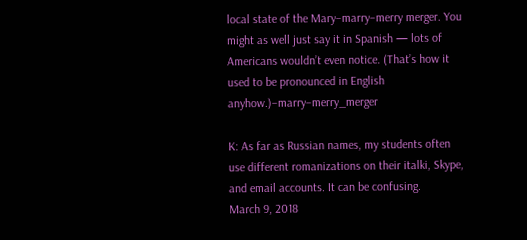local state of the Mary–marry–merry merger. You might as well just say it in Spanish — lots of Americans wouldn’t even notice. (That’s how it used to be pronounced in English anyhow.)–marry–merry_merger

K: As far as Russian names, my students often use different romanizations on their italki, Skype, and email accounts. It can be confusing.
March 9, 2018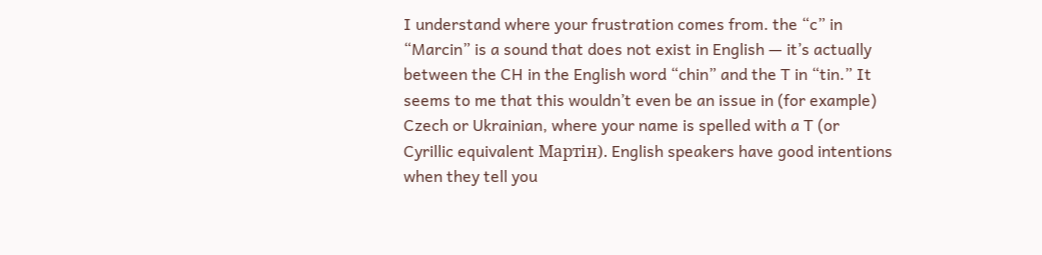I understand where your frustration comes from. the “c” in “Marcin” is a sound that does not exist in English — it’s actually between the CH in the English word “chin” and the T in “tin.” It seems to me that this wouldn’t even be an issue in (for example) Czech or Ukrainian, where your name is spelled with a T (or Cyrillic equivalent Мартін). English speakers have good intentions when they tell you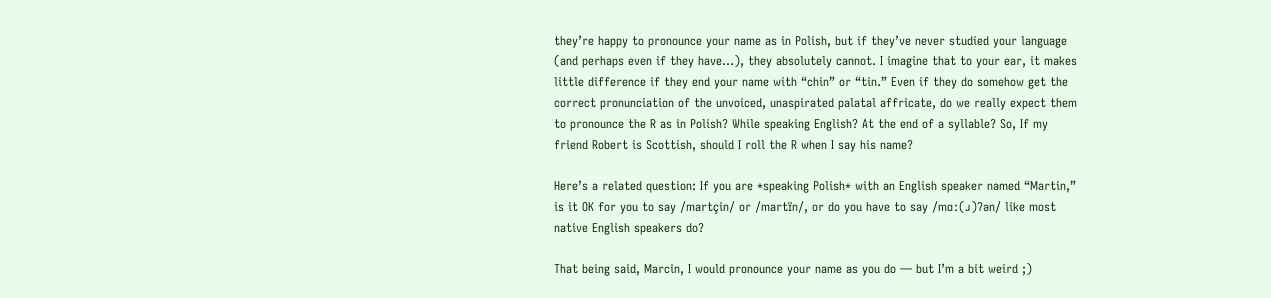they’re happy to pronounce your name as in Polish, but if they’ve never studied your language (and perhaps even if they have…), they absolutely cannot. I imagine that to your ear, it makes little difference if they end your name with “chin” or “tin.” Even if they do somehow get the correct pronunciation of the unvoiced, unaspirated palatal affricate, do we really expect them to pronounce the R as in Polish? While speaking English? At the end of a syllable? So, If my friend Robert is Scottish, should I roll the R when I say his name?

Here’s a related question: If you are *speaking Polish* with an English speaker named “Martin,” is it OK for you to say /martçin/ or /martɪ̈n/, or do you have to say /mɑː(ɹ)ʔən/ like most native English speakers do?

That being said, Marcin, I would pronounce your name as you do — but I’m a bit weird ;)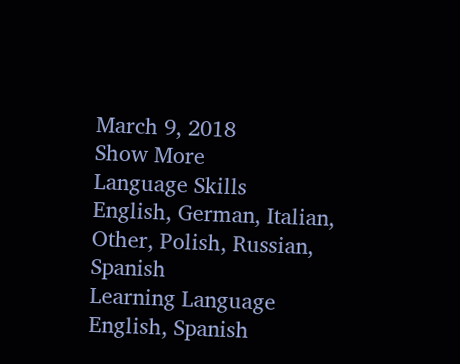March 9, 2018
Show More
Language Skills
English, German, Italian, Other, Polish, Russian, Spanish
Learning Language
English, Spanish